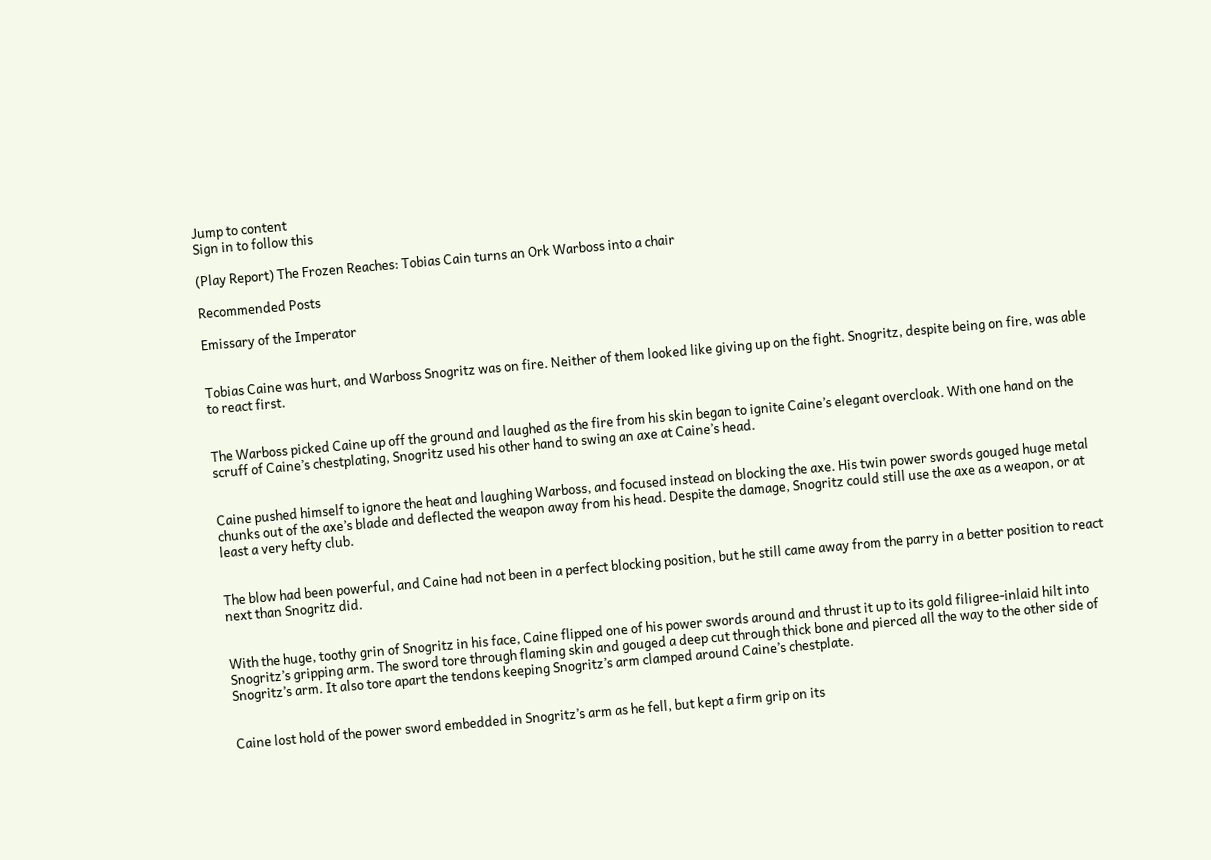Jump to content
Sign in to follow this

(Play Report) The Frozen Reaches: Tobias Cain turns an Ork Warboss into a chair

Recommended Posts

Emissary of the Imperator


Tobias Caine was hurt, and Warboss Snogritz was on fire. Neither of them looked like giving up on the fight. Snogritz, despite being on fire, was able to react first.


The Warboss picked Caine up off the ground and laughed as the fire from his skin began to ignite Caine’s elegant overcloak. With one hand on the scruff of Caine’s chestplating, Snogritz used his other hand to swing an axe at Caine’s head.


Caine pushed himself to ignore the heat and laughing Warboss, and focused instead on blocking the axe. His twin power swords gouged huge metal chunks out of the axe’s blade and deflected the weapon away from his head. Despite the damage, Snogritz could still use the axe as a weapon, or at least a very hefty club.


The blow had been powerful, and Caine had not been in a perfect blocking position, but he still came away from the parry in a better position to react next than Snogritz did.


With the huge, toothy grin of Snogritz in his face, Caine flipped one of his power swords around and thrust it up to its gold filigree-inlaid hilt into Snogritz’s gripping arm. The sword tore through flaming skin and gouged a deep cut through thick bone and pierced all the way to the other side of Snogritz’s arm. It also tore apart the tendons keeping Snogritz’s arm clamped around Caine’s chestplate.


Caine lost hold of the power sword embedded in Snogritz’s arm as he fell, but kept a firm grip on its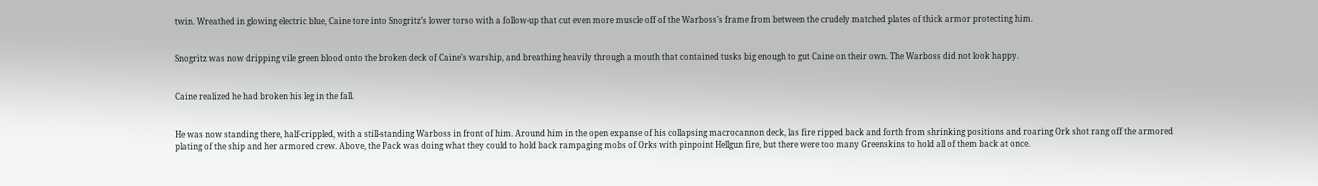twin. Wreathed in glowing electric blue, Caine tore into Snogritz’s lower torso with a follow-up that cut even more muscle off of the Warboss’s frame from between the crudely matched plates of thick armor protecting him.


Snogritz was now dripping vile green blood onto the broken deck of Caine’s warship, and breathing heavily through a mouth that contained tusks big enough to gut Caine on their own. The Warboss did not look happy.


Caine realized he had broken his leg in the fall.


He was now standing there, half-crippled, with a still-standing Warboss in front of him. Around him in the open expanse of his collapsing macrocannon deck, las fire ripped back and forth from shrinking positions and roaring Ork shot rang off the armored plating of the ship and her armored crew. Above, the Pack was doing what they could to hold back rampaging mobs of Orks with pinpoint Hellgun fire, but there were too many Greenskins to hold all of them back at once.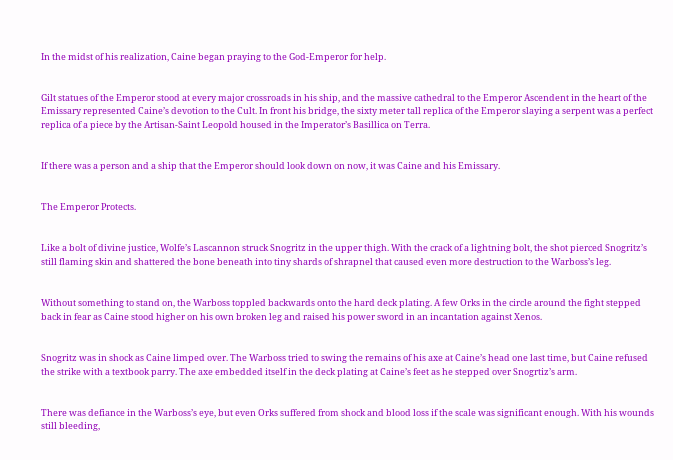In the midst of his realization, Caine began praying to the God-Emperor for help.


Gilt statues of the Emperor stood at every major crossroads in his ship, and the massive cathedral to the Emperor Ascendent in the heart of the Emissary represented Caine’s devotion to the Cult. In front his bridge, the sixty meter tall replica of the Emperor slaying a serpent was a perfect replica of a piece by the Artisan-Saint Leopold housed in the Imperator’s Basillica on Terra.


If there was a person and a ship that the Emperor should look down on now, it was Caine and his Emissary.


The Emperor Protects.


Like a bolt of divine justice, Wolfe’s Lascannon struck Snogritz in the upper thigh. With the crack of a lightning bolt, the shot pierced Snogritz’s still flaming skin and shattered the bone beneath into tiny shards of shrapnel that caused even more destruction to the Warboss’s leg.


Without something to stand on, the Warboss toppled backwards onto the hard deck plating. A few Orks in the circle around the fight stepped back in fear as Caine stood higher on his own broken leg and raised his power sword in an incantation against Xenos.


Snogritz was in shock as Caine limped over. The Warboss tried to swing the remains of his axe at Caine’s head one last time, but Caine refused the strike with a textbook parry. The axe embedded itself in the deck plating at Caine’s feet as he stepped over Snogrtiz’s arm.


There was defiance in the Warboss’s eye, but even Orks suffered from shock and blood loss if the scale was significant enough. With his wounds still bleeding,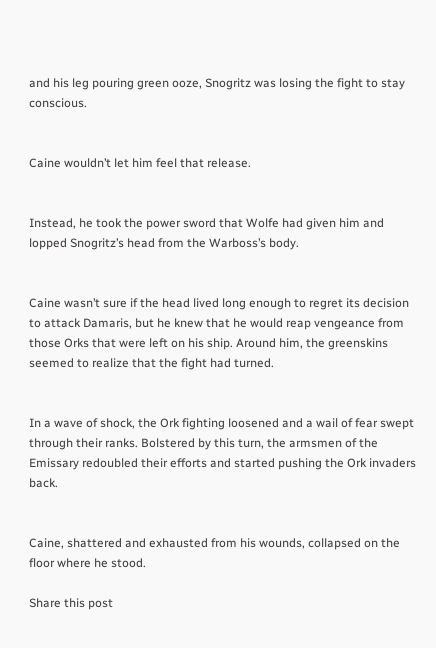and his leg pouring green ooze, Snogritz was losing the fight to stay conscious.


Caine wouldn’t let him feel that release.


Instead, he took the power sword that Wolfe had given him and lopped Snogritz’s head from the Warboss’s body.


Caine wasn’t sure if the head lived long enough to regret its decision to attack Damaris, but he knew that he would reap vengeance from those Orks that were left on his ship. Around him, the greenskins seemed to realize that the fight had turned.


In a wave of shock, the Ork fighting loosened and a wail of fear swept through their ranks. Bolstered by this turn, the armsmen of the Emissary redoubled their efforts and started pushing the Ork invaders back.


Caine, shattered and exhausted from his wounds, collapsed on the floor where he stood.

Share this post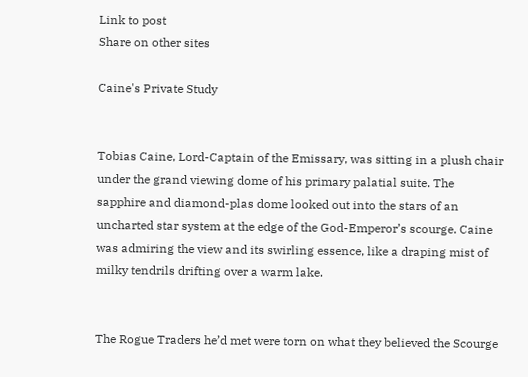Link to post
Share on other sites

Caine's Private Study


Tobias Caine, Lord-Captain of the Emissary, was sitting in a plush chair under the grand viewing dome of his primary palatial suite. The sapphire and diamond-plas dome looked out into the stars of an uncharted star system at the edge of the God-Emperor’s scourge. Caine was admiring the view and its swirling essence, like a draping mist of milky tendrils drifting over a warm lake.


The Rogue Traders he’d met were torn on what they believed the Scourge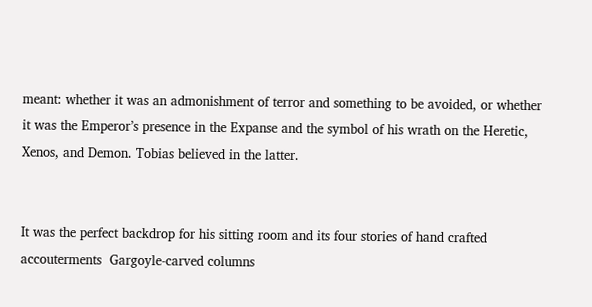meant: whether it was an admonishment of terror and something to be avoided, or whether it was the Emperor’s presence in the Expanse and the symbol of his wrath on the Heretic, Xenos, and Demon. Tobias believed in the latter.


It was the perfect backdrop for his sitting room and its four stories of hand crafted accouterments  Gargoyle-carved columns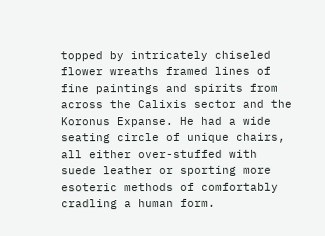topped by intricately chiseled flower wreaths framed lines of fine paintings and spirits from across the Calixis sector and the Koronus Expanse. He had a wide seating circle of unique chairs, all either over-stuffed with suede leather or sporting more esoteric methods of comfortably cradling a human form.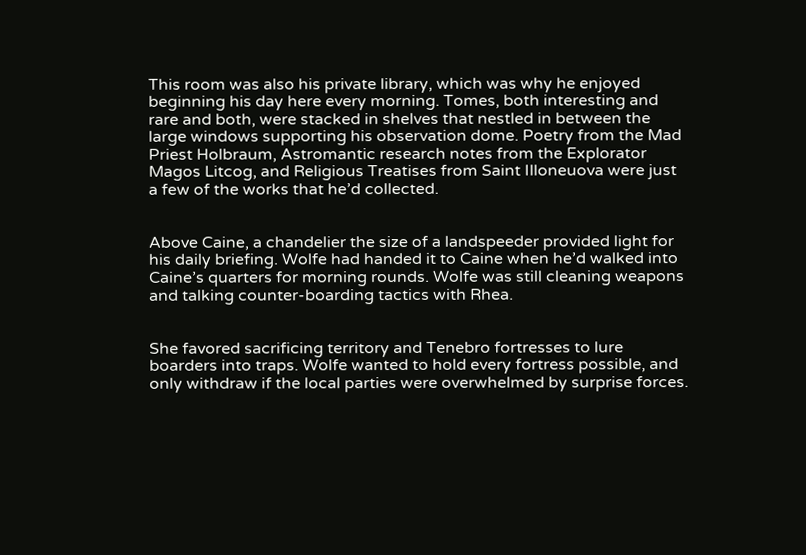This room was also his private library, which was why he enjoyed beginning his day here every morning. Tomes, both interesting and rare and both, were stacked in shelves that nestled in between the large windows supporting his observation dome. Poetry from the Mad Priest Holbraum, Astromantic research notes from the Explorator Magos Litcog, and Religious Treatises from Saint Illoneuova were just a few of the works that he’d collected.


Above Caine, a chandelier the size of a landspeeder provided light for his daily briefing. Wolfe had handed it to Caine when he’d walked into Caine’s quarters for morning rounds. Wolfe was still cleaning weapons and talking counter-boarding tactics with Rhea.


She favored sacrificing territory and Tenebro fortresses to lure boarders into traps. Wolfe wanted to hold every fortress possible, and only withdraw if the local parties were overwhelmed by surprise forces.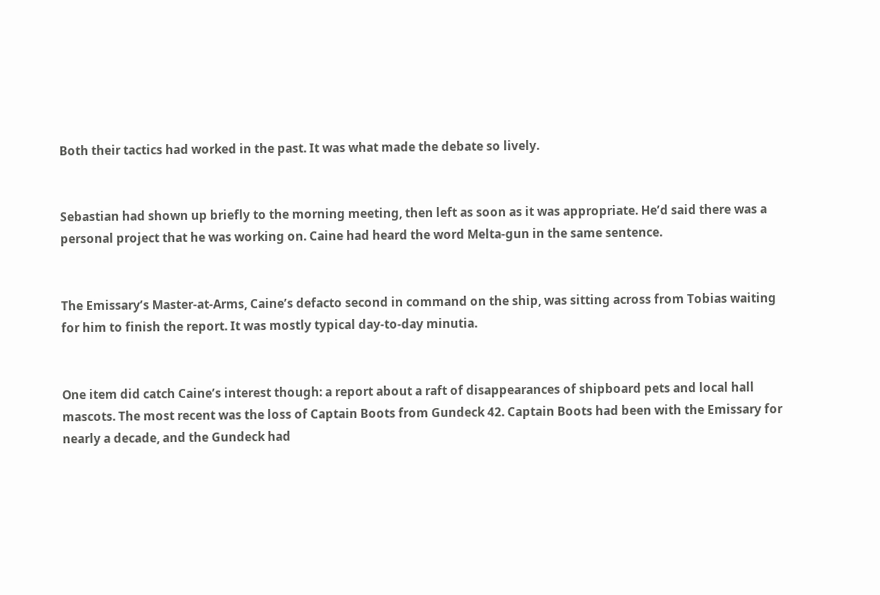Both their tactics had worked in the past. It was what made the debate so lively.


Sebastian had shown up briefly to the morning meeting, then left as soon as it was appropriate. He’d said there was a personal project that he was working on. Caine had heard the word Melta-gun in the same sentence.


The Emissary’s Master-at-Arms, Caine’s defacto second in command on the ship, was sitting across from Tobias waiting for him to finish the report. It was mostly typical day-to-day minutia.


One item did catch Caine’s interest though: a report about a raft of disappearances of shipboard pets and local hall mascots. The most recent was the loss of Captain Boots from Gundeck 42. Captain Boots had been with the Emissary for nearly a decade, and the Gundeck had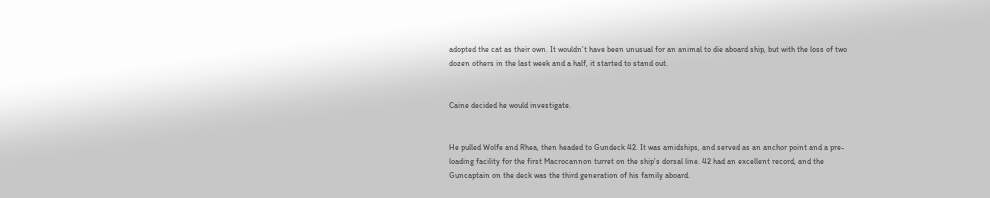adopted the cat as their own. It wouldn’t have been unusual for an animal to die aboard ship, but with the loss of two dozen others in the last week and a half, it started to stand out.


Caine decided he would investigate.


He pulled Wolfe and Rhea, then headed to Gundeck 42. It was amidships, and served as an anchor point and a pre-loading facility for the first Macrocannon turret on the ship’s dorsal line. 42 had an excellent record, and the Guncaptain on the deck was the third generation of his family aboard.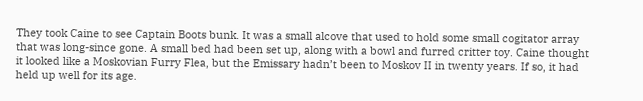They took Caine to see Captain Boots bunk. It was a small alcove that used to hold some small cogitator array that was long-since gone. A small bed had been set up, along with a bowl and furred critter toy. Caine thought it looked like a Moskovian Furry Flea, but the Emissary hadn’t been to Moskov II in twenty years. If so, it had held up well for its age.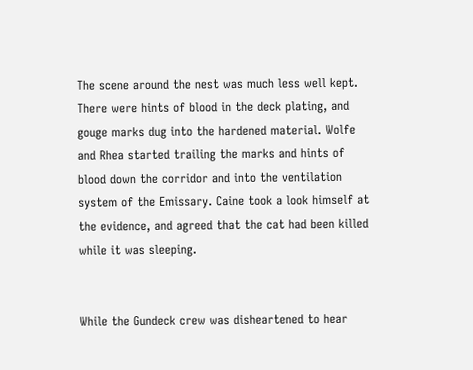The scene around the nest was much less well kept. There were hints of blood in the deck plating, and gouge marks dug into the hardened material. Wolfe and Rhea started trailing the marks and hints of blood down the corridor and into the ventilation system of the Emissary. Caine took a look himself at the evidence, and agreed that the cat had been killed while it was sleeping.


While the Gundeck crew was disheartened to hear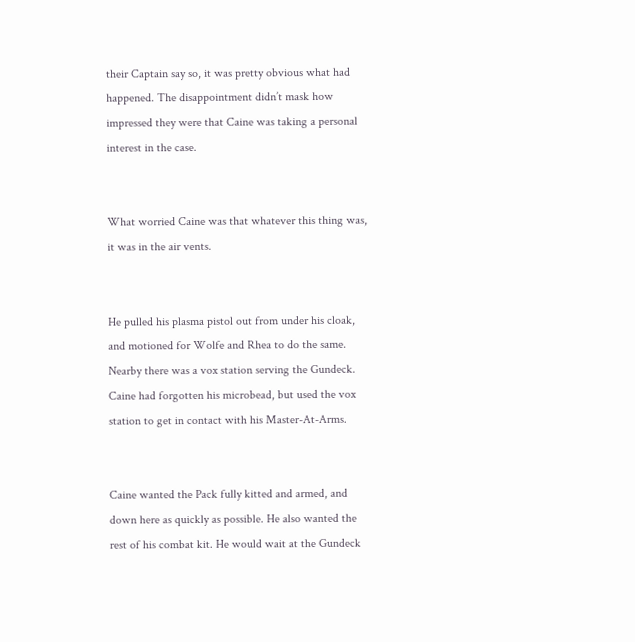their Captain say so, it was pretty obvious what had happened. The disappointment didn’t mask how impressed they were that Caine was taking a personal interest in the case.


What worried Caine was that whatever this thing was, it was in the air vents.


He pulled his plasma pistol out from under his cloak, and motioned for Wolfe and Rhea to do the same. Nearby there was a vox station serving the Gundeck. Caine had forgotten his microbead, but used the vox station to get in contact with his Master-At-Arms.


Caine wanted the Pack fully kitted and armed, and down here as quickly as possible. He also wanted the rest of his combat kit. He would wait at the Gundeck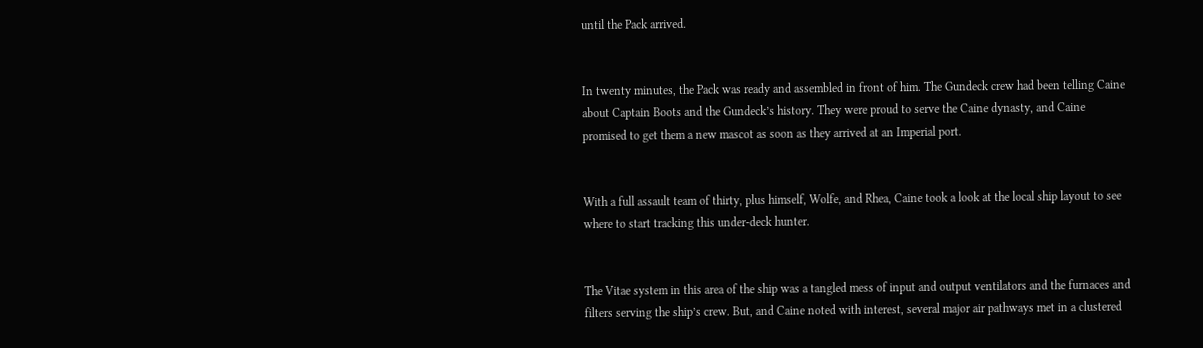until the Pack arrived.


In twenty minutes, the Pack was ready and assembled in front of him. The Gundeck crew had been telling Caine about Captain Boots and the Gundeck’s history. They were proud to serve the Caine dynasty, and Caine promised to get them a new mascot as soon as they arrived at an Imperial port.


With a full assault team of thirty, plus himself, Wolfe, and Rhea, Caine took a look at the local ship layout to see where to start tracking this under-deck hunter.


The Vitae system in this area of the ship was a tangled mess of input and output ventilators and the furnaces and filters serving the ship’s crew. But, and Caine noted with interest, several major air pathways met in a clustered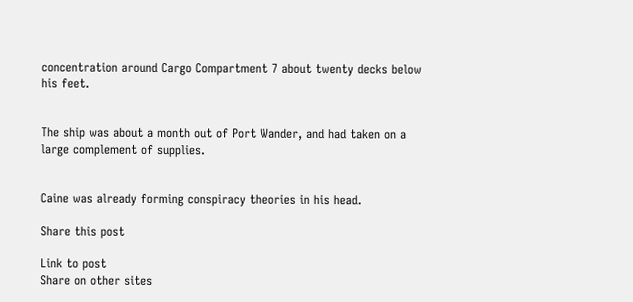concentration around Cargo Compartment 7 about twenty decks below his feet.


The ship was about a month out of Port Wander, and had taken on a large complement of supplies.


Caine was already forming conspiracy theories in his head.

Share this post

Link to post
Share on other sites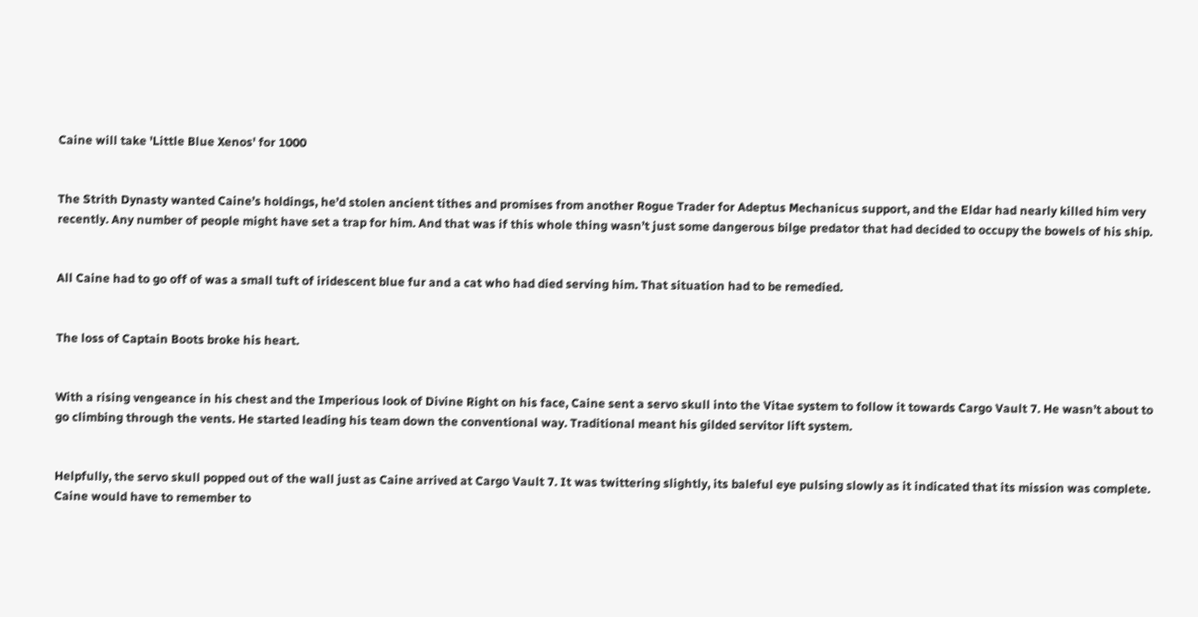Caine will take 'Little Blue Xenos' for 1000


The Strith Dynasty wanted Caine’s holdings, he’d stolen ancient tithes and promises from another Rogue Trader for Adeptus Mechanicus support, and the Eldar had nearly killed him very recently. Any number of people might have set a trap for him. And that was if this whole thing wasn’t just some dangerous bilge predator that had decided to occupy the bowels of his ship.


All Caine had to go off of was a small tuft of iridescent blue fur and a cat who had died serving him. That situation had to be remedied.


The loss of Captain Boots broke his heart.


With a rising vengeance in his chest and the Imperious look of Divine Right on his face, Caine sent a servo skull into the Vitae system to follow it towards Cargo Vault 7. He wasn’t about to go climbing through the vents. He started leading his team down the conventional way. Traditional meant his gilded servitor lift system.


Helpfully, the servo skull popped out of the wall just as Caine arrived at Cargo Vault 7. It was twittering slightly, its baleful eye pulsing slowly as it indicated that its mission was complete. Caine would have to remember to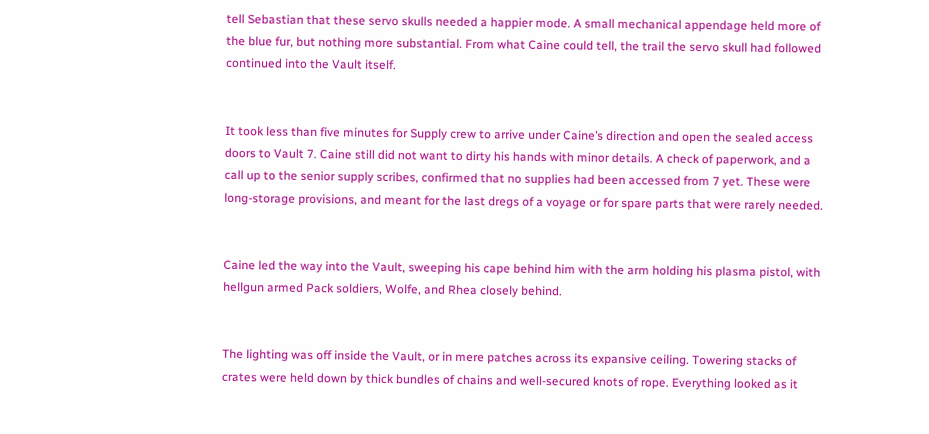tell Sebastian that these servo skulls needed a happier mode. A small mechanical appendage held more of the blue fur, but nothing more substantial. From what Caine could tell, the trail the servo skull had followed continued into the Vault itself.


It took less than five minutes for Supply crew to arrive under Caine’s direction and open the sealed access doors to Vault 7. Caine still did not want to dirty his hands with minor details. A check of paperwork, and a call up to the senior supply scribes, confirmed that no supplies had been accessed from 7 yet. These were long-storage provisions, and meant for the last dregs of a voyage or for spare parts that were rarely needed.


Caine led the way into the Vault, sweeping his cape behind him with the arm holding his plasma pistol, with hellgun armed Pack soldiers, Wolfe, and Rhea closely behind.


The lighting was off inside the Vault, or in mere patches across its expansive ceiling. Towering stacks of crates were held down by thick bundles of chains and well-secured knots of rope. Everything looked as it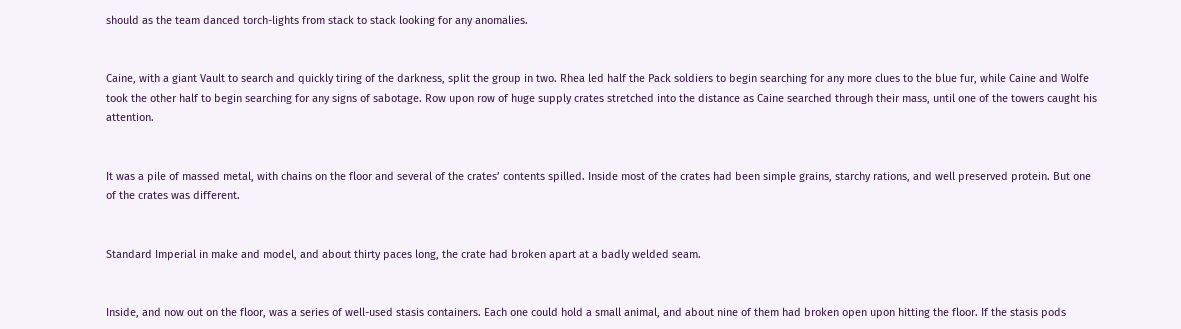should as the team danced torch-lights from stack to stack looking for any anomalies.


Caine, with a giant Vault to search and quickly tiring of the darkness, split the group in two. Rhea led half the Pack soldiers to begin searching for any more clues to the blue fur, while Caine and Wolfe took the other half to begin searching for any signs of sabotage. Row upon row of huge supply crates stretched into the distance as Caine searched through their mass, until one of the towers caught his attention.


It was a pile of massed metal, with chains on the floor and several of the crates’ contents spilled. Inside most of the crates had been simple grains, starchy rations, and well preserved protein. But one of the crates was different.


Standard Imperial in make and model, and about thirty paces long, the crate had broken apart at a badly welded seam.


Inside, and now out on the floor, was a series of well-used stasis containers. Each one could hold a small animal, and about nine of them had broken open upon hitting the floor. If the stasis pods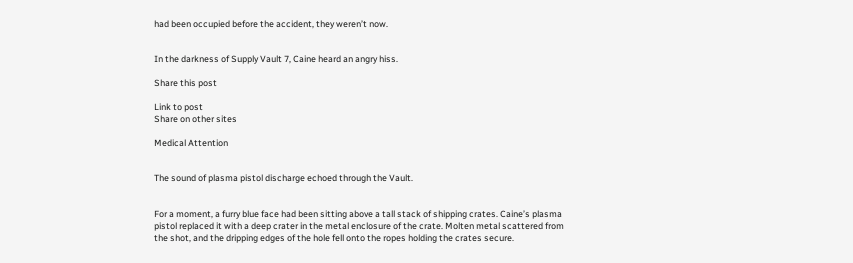had been occupied before the accident, they weren’t now.


In the darkness of Supply Vault 7, Caine heard an angry hiss.

Share this post

Link to post
Share on other sites

Medical Attention


The sound of plasma pistol discharge echoed through the Vault.


For a moment, a furry blue face had been sitting above a tall stack of shipping crates. Caine’s plasma pistol replaced it with a deep crater in the metal enclosure of the crate. Molten metal scattered from the shot, and the dripping edges of the hole fell onto the ropes holding the crates secure.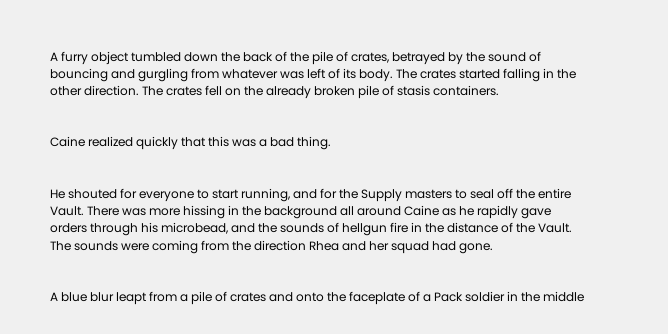A furry object tumbled down the back of the pile of crates, betrayed by the sound of bouncing and gurgling from whatever was left of its body. The crates started falling in the other direction. The crates fell on the already broken pile of stasis containers.


Caine realized quickly that this was a bad thing.


He shouted for everyone to start running, and for the Supply masters to seal off the entire Vault. There was more hissing in the background all around Caine as he rapidly gave orders through his microbead, and the sounds of hellgun fire in the distance of the Vault. The sounds were coming from the direction Rhea and her squad had gone.


A blue blur leapt from a pile of crates and onto the faceplate of a Pack soldier in the middle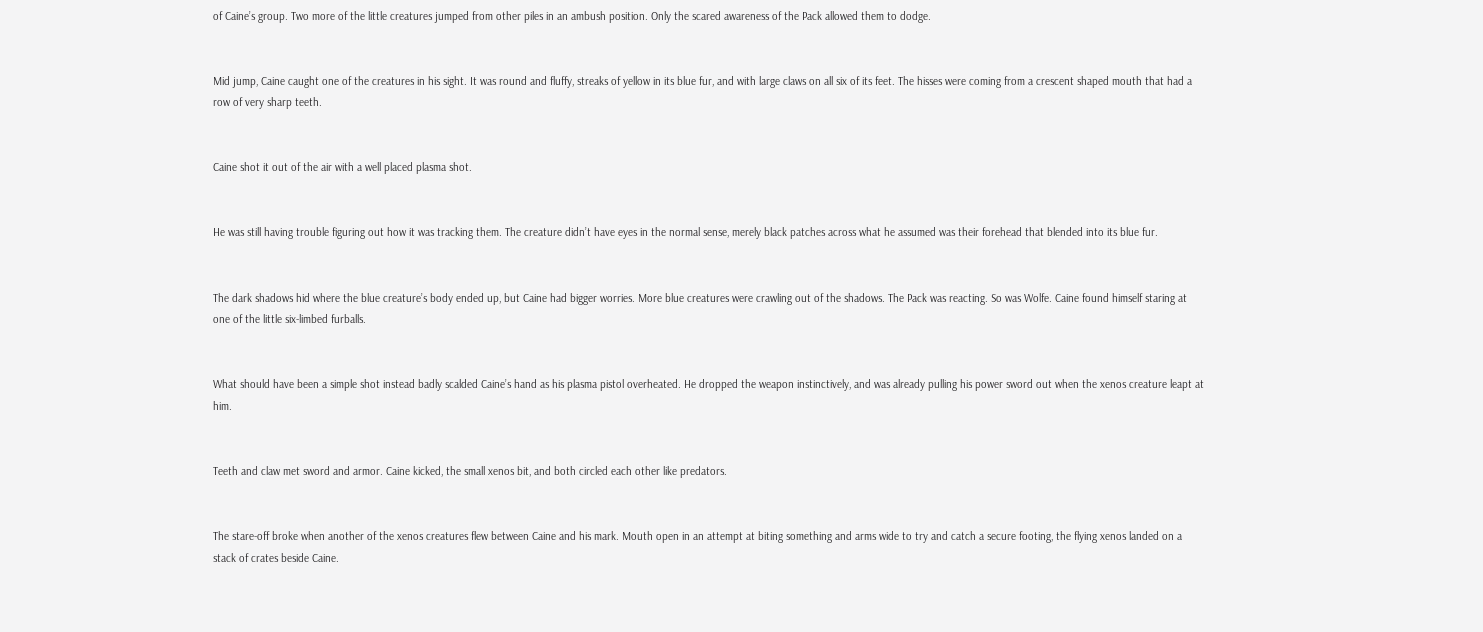of Caine’s group. Two more of the little creatures jumped from other piles in an ambush position. Only the scared awareness of the Pack allowed them to dodge.


Mid jump, Caine caught one of the creatures in his sight. It was round and fluffy, streaks of yellow in its blue fur, and with large claws on all six of its feet. The hisses were coming from a crescent shaped mouth that had a row of very sharp teeth.


Caine shot it out of the air with a well placed plasma shot.


He was still having trouble figuring out how it was tracking them. The creature didn’t have eyes in the normal sense, merely black patches across what he assumed was their forehead that blended into its blue fur.


The dark shadows hid where the blue creature’s body ended up, but Caine had bigger worries. More blue creatures were crawling out of the shadows. The Pack was reacting. So was Wolfe. Caine found himself staring at one of the little six-limbed furballs.


What should have been a simple shot instead badly scalded Caine’s hand as his plasma pistol overheated. He dropped the weapon instinctively, and was already pulling his power sword out when the xenos creature leapt at him.


Teeth and claw met sword and armor. Caine kicked, the small xenos bit, and both circled each other like predators.


The stare-off broke when another of the xenos creatures flew between Caine and his mark. Mouth open in an attempt at biting something and arms wide to try and catch a secure footing, the flying xenos landed on a stack of crates beside Caine.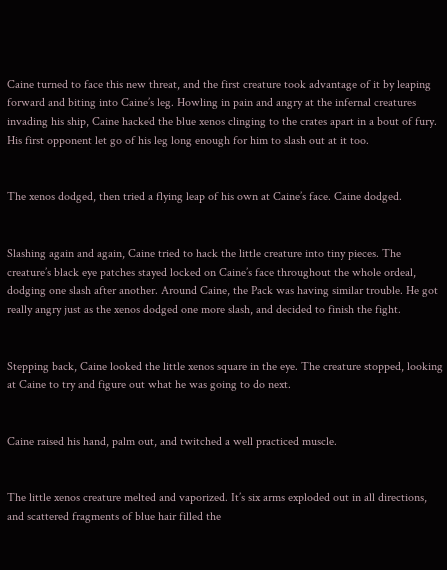Caine turned to face this new threat, and the first creature took advantage of it by leaping forward and biting into Caine’s leg. Howling in pain and angry at the infernal creatures invading his ship, Caine hacked the blue xenos clinging to the crates apart in a bout of fury. His first opponent let go of his leg long enough for him to slash out at it too.


The xenos dodged, then tried a flying leap of his own at Caine’s face. Caine dodged.


Slashing again and again, Caine tried to hack the little creature into tiny pieces. The creature’s black eye patches stayed locked on Caine’s face throughout the whole ordeal, dodging one slash after another. Around Caine, the Pack was having similar trouble. He got really angry just as the xenos dodged one more slash, and decided to finish the fight.


Stepping back, Caine looked the little xenos square in the eye. The creature stopped, looking at Caine to try and figure out what he was going to do next.


Caine raised his hand, palm out, and twitched a well practiced muscle.


The little xenos creature melted and vaporized. It’s six arms exploded out in all directions, and scattered fragments of blue hair filled the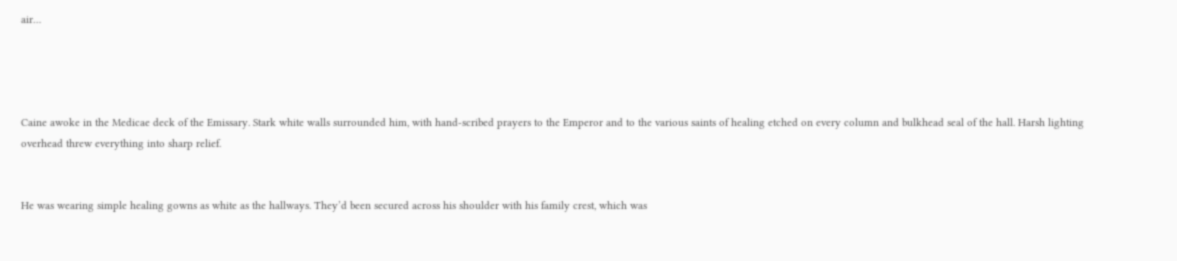air…




Caine awoke in the Medicae deck of the Emissary. Stark white walls surrounded him, with hand-scribed prayers to the Emperor and to the various saints of healing etched on every column and bulkhead seal of the hall. Harsh lighting overhead threw everything into sharp relief.


He was wearing simple healing gowns as white as the hallways. They’d been secured across his shoulder with his family crest, which was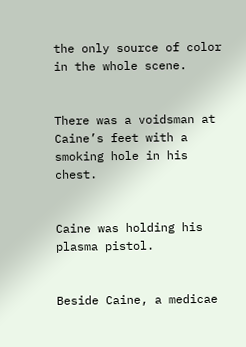the only source of color in the whole scene.


There was a voidsman at Caine’s feet with a smoking hole in his chest.


Caine was holding his plasma pistol.


Beside Caine, a medicae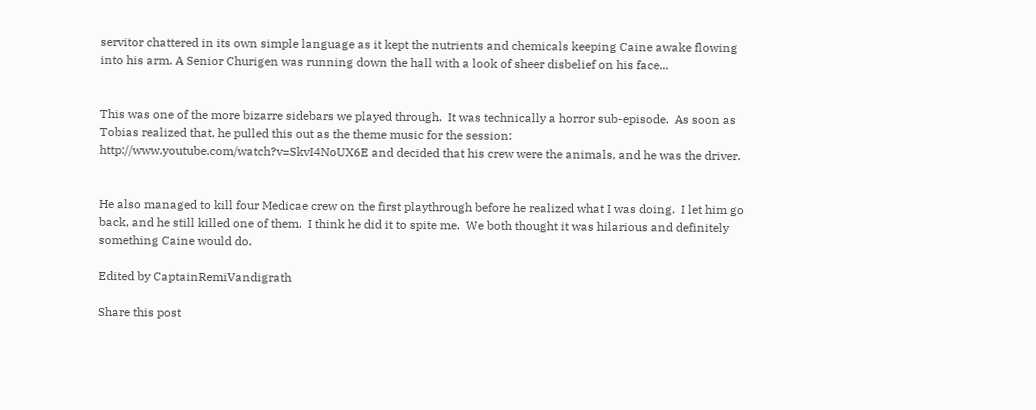servitor chattered in its own simple language as it kept the nutrients and chemicals keeping Caine awake flowing into his arm. A Senior Churigen was running down the hall with a look of sheer disbelief on his face...


This was one of the more bizarre sidebars we played through.  It was technically a horror sub-episode.  As soon as Tobias realized that, he pulled this out as the theme music for the session: http://www.youtube.com/watch?v=SkvI4NoUX6E and decided that his crew were the animals, and he was the driver.


He also managed to kill four Medicae crew on the first playthrough before he realized what I was doing.  I let him go back, and he still killed one of them.  I think he did it to spite me.  We both thought it was hilarious and definitely something Caine would do.

Edited by CaptainRemiVandigrath

Share this post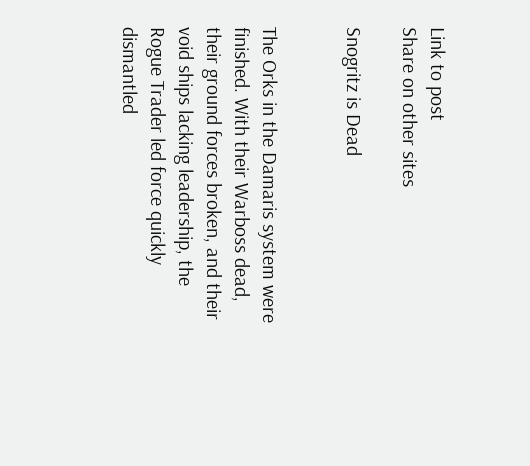Link to post
Share on other sites

Snogritz is Dead


The Orks in the Damaris system were finished. With their Warboss dead, their ground forces broken, and their void ships lacking leadership, the Rogue Trader led force quickly dismantled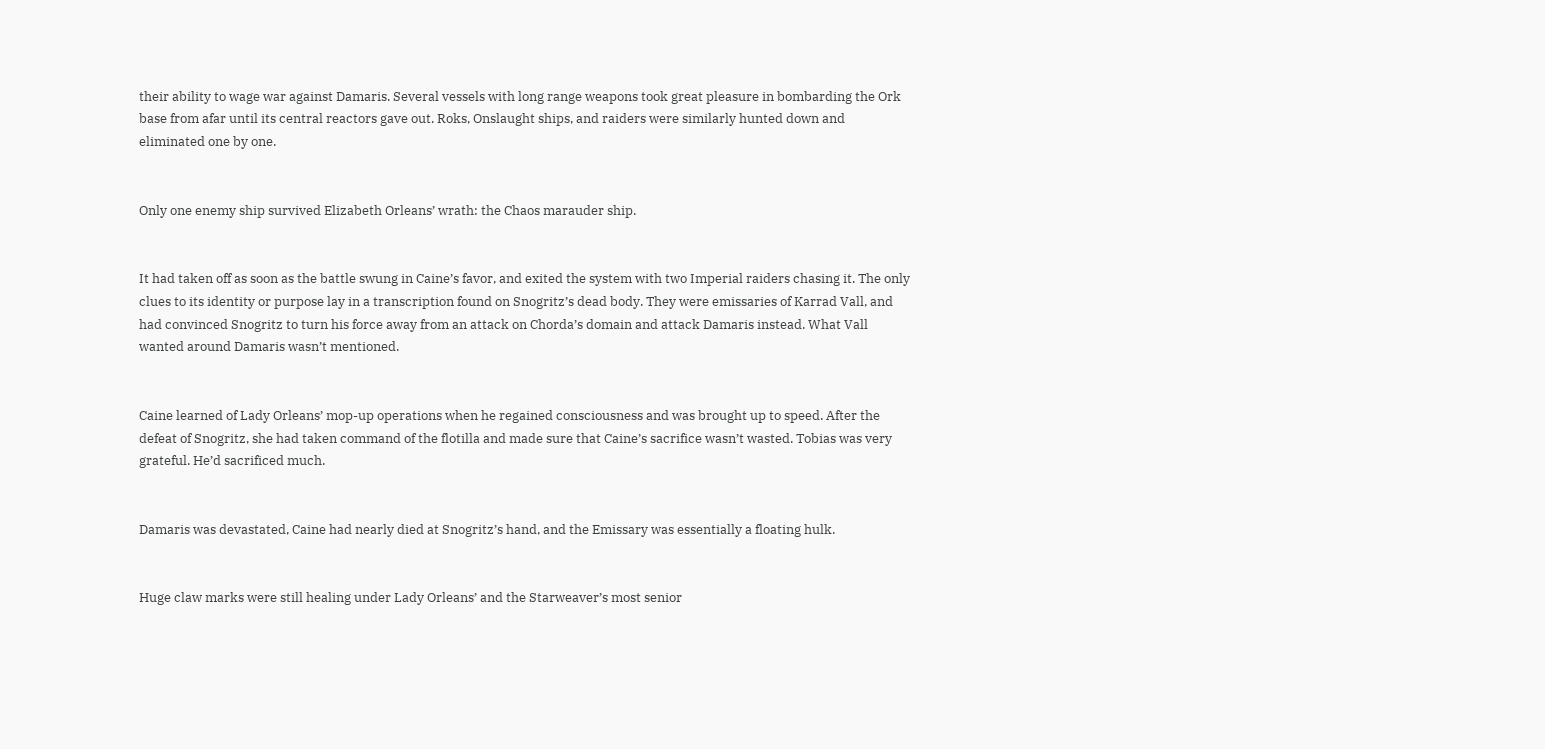their ability to wage war against Damaris. Several vessels with long range weapons took great pleasure in bombarding the Ork base from afar until its central reactors gave out. Roks, Onslaught ships, and raiders were similarly hunted down and eliminated one by one.


Only one enemy ship survived Elizabeth Orleans’ wrath: the Chaos marauder ship.


It had taken off as soon as the battle swung in Caine’s favor, and exited the system with two Imperial raiders chasing it. The only clues to its identity or purpose lay in a transcription found on Snogritz’s dead body. They were emissaries of Karrad Vall, and had convinced Snogritz to turn his force away from an attack on Chorda’s domain and attack Damaris instead. What Vall wanted around Damaris wasn’t mentioned.


Caine learned of Lady Orleans’ mop-up operations when he regained consciousness and was brought up to speed. After the defeat of Snogritz, she had taken command of the flotilla and made sure that Caine’s sacrifice wasn’t wasted. Tobias was very grateful. He’d sacrificed much.


Damaris was devastated, Caine had nearly died at Snogritz’s hand, and the Emissary was essentially a floating hulk.


Huge claw marks were still healing under Lady Orleans’ and the Starweaver’s most senior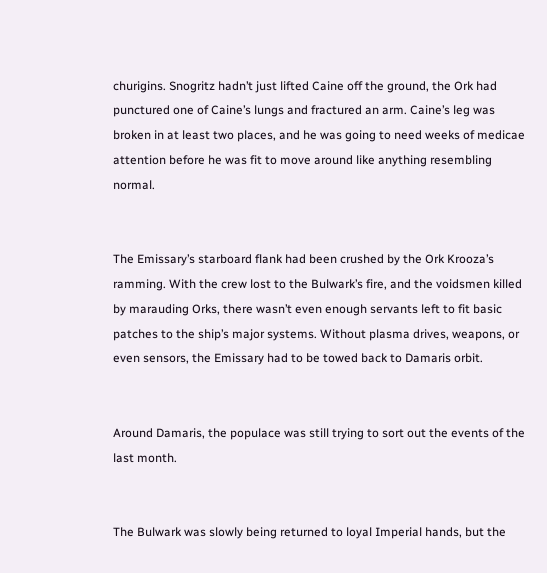churigins. Snogritz hadn’t just lifted Caine off the ground, the Ork had punctured one of Caine’s lungs and fractured an arm. Caine’s leg was broken in at least two places, and he was going to need weeks of medicae attention before he was fit to move around like anything resembling normal.


The Emissary’s starboard flank had been crushed by the Ork Krooza’s ramming. With the crew lost to the Bulwark’s fire, and the voidsmen killed by marauding Orks, there wasn’t even enough servants left to fit basic patches to the ship’s major systems. Without plasma drives, weapons, or even sensors, the Emissary had to be towed back to Damaris orbit.


Around Damaris, the populace was still trying to sort out the events of the last month.


The Bulwark was slowly being returned to loyal Imperial hands, but the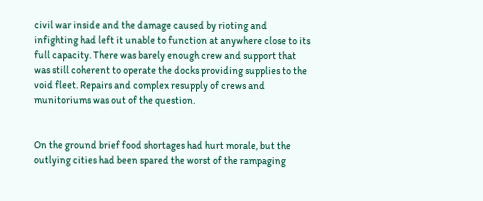civil war inside and the damage caused by rioting and infighting had left it unable to function at anywhere close to its full capacity. There was barely enough crew and support that was still coherent to operate the docks providing supplies to the void fleet. Repairs and complex resupply of crews and munitoriums was out of the question.


On the ground brief food shortages had hurt morale, but the outlying cities had been spared the worst of the rampaging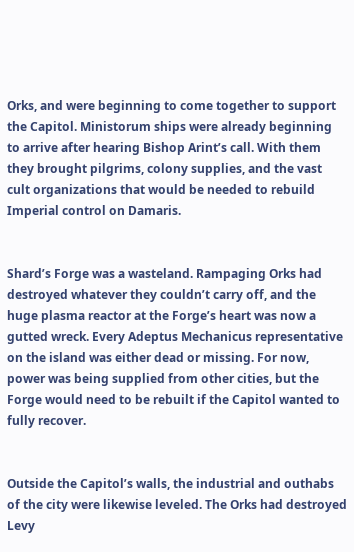Orks, and were beginning to come together to support the Capitol. Ministorum ships were already beginning to arrive after hearing Bishop Arint’s call. With them they brought pilgrims, colony supplies, and the vast cult organizations that would be needed to rebuild Imperial control on Damaris.


Shard’s Forge was a wasteland. Rampaging Orks had destroyed whatever they couldn’t carry off, and the huge plasma reactor at the Forge’s heart was now a gutted wreck. Every Adeptus Mechanicus representative on the island was either dead or missing. For now, power was being supplied from other cities, but the Forge would need to be rebuilt if the Capitol wanted to fully recover.


Outside the Capitol’s walls, the industrial and outhabs of the city were likewise leveled. The Orks had destroyed Levy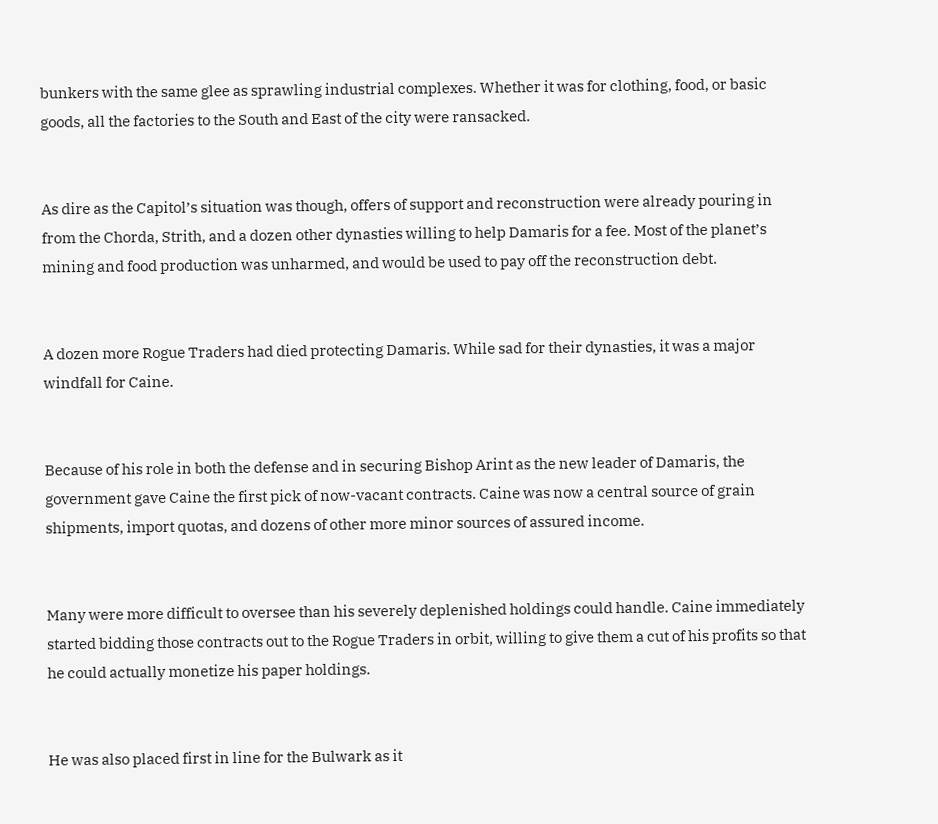bunkers with the same glee as sprawling industrial complexes. Whether it was for clothing, food, or basic goods, all the factories to the South and East of the city were ransacked.


As dire as the Capitol’s situation was though, offers of support and reconstruction were already pouring in from the Chorda, Strith, and a dozen other dynasties willing to help Damaris for a fee. Most of the planet’s mining and food production was unharmed, and would be used to pay off the reconstruction debt.


A dozen more Rogue Traders had died protecting Damaris. While sad for their dynasties, it was a major windfall for Caine.


Because of his role in both the defense and in securing Bishop Arint as the new leader of Damaris, the government gave Caine the first pick of now-vacant contracts. Caine was now a central source of grain shipments, import quotas, and dozens of other more minor sources of assured income.


Many were more difficult to oversee than his severely deplenished holdings could handle. Caine immediately started bidding those contracts out to the Rogue Traders in orbit, willing to give them a cut of his profits so that he could actually monetize his paper holdings.


He was also placed first in line for the Bulwark as it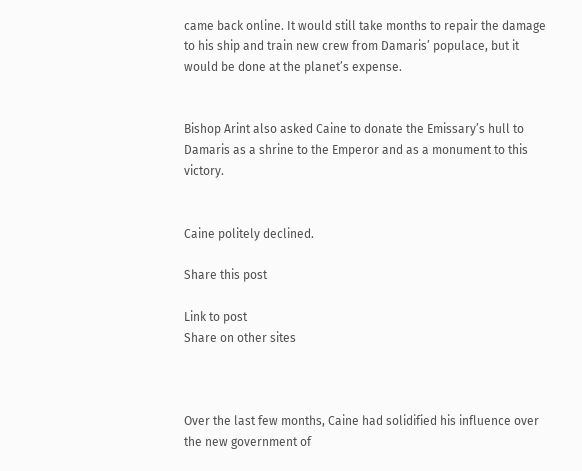came back online. It would still take months to repair the damage to his ship and train new crew from Damaris’ populace, but it would be done at the planet’s expense.


Bishop Arint also asked Caine to donate the Emissary’s hull to Damaris as a shrine to the Emperor and as a monument to this victory.


Caine politely declined.

Share this post

Link to post
Share on other sites



Over the last few months, Caine had solidified his influence over the new government of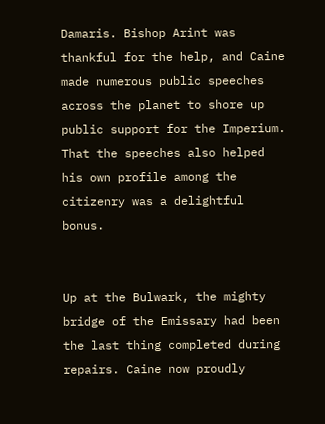Damaris. Bishop Arint was thankful for the help, and Caine made numerous public speeches across the planet to shore up public support for the Imperium. That the speeches also helped his own profile among the citizenry was a delightful bonus.


Up at the Bulwark, the mighty bridge of the Emissary had been the last thing completed during repairs. Caine now proudly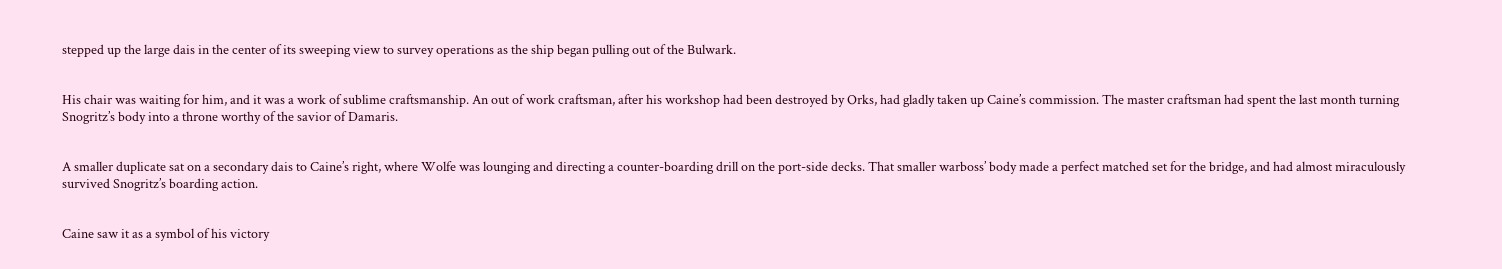stepped up the large dais in the center of its sweeping view to survey operations as the ship began pulling out of the Bulwark.


His chair was waiting for him, and it was a work of sublime craftsmanship. An out of work craftsman, after his workshop had been destroyed by Orks, had gladly taken up Caine’s commission. The master craftsman had spent the last month turning Snogritz’s body into a throne worthy of the savior of Damaris.


A smaller duplicate sat on a secondary dais to Caine’s right, where Wolfe was lounging and directing a counter-boarding drill on the port-side decks. That smaller warboss’ body made a perfect matched set for the bridge, and had almost miraculously survived Snogritz’s boarding action.


Caine saw it as a symbol of his victory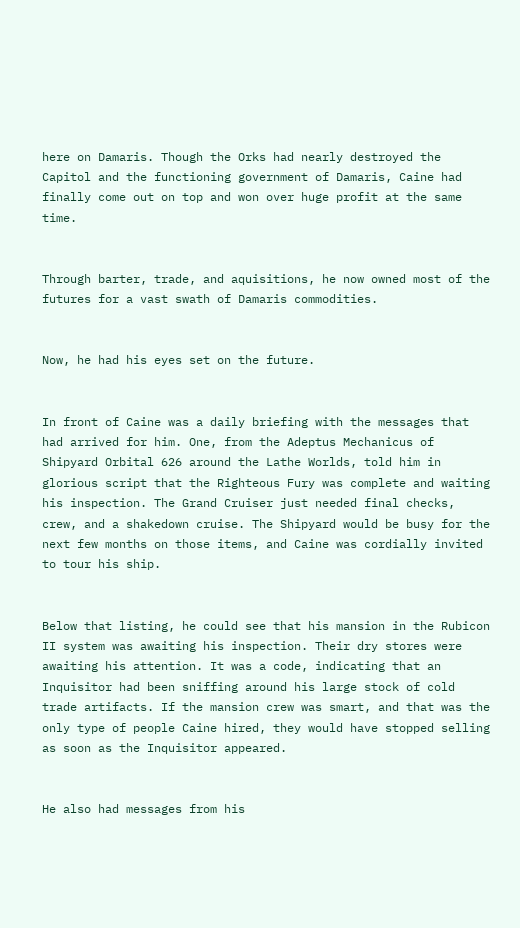here on Damaris. Though the Orks had nearly destroyed the Capitol and the functioning government of Damaris, Caine had finally come out on top and won over huge profit at the same time.


Through barter, trade, and aquisitions, he now owned most of the futures for a vast swath of Damaris commodities.


Now, he had his eyes set on the future.


In front of Caine was a daily briefing with the messages that had arrived for him. One, from the Adeptus Mechanicus of Shipyard Orbital 626 around the Lathe Worlds, told him in glorious script that the Righteous Fury was complete and waiting his inspection. The Grand Cruiser just needed final checks, crew, and a shakedown cruise. The Shipyard would be busy for the next few months on those items, and Caine was cordially invited to tour his ship.


Below that listing, he could see that his mansion in the Rubicon II system was awaiting his inspection. Their dry stores were awaiting his attention. It was a code, indicating that an Inquisitor had been sniffing around his large stock of cold trade artifacts. If the mansion crew was smart, and that was the only type of people Caine hired, they would have stopped selling as soon as the Inquisitor appeared.


He also had messages from his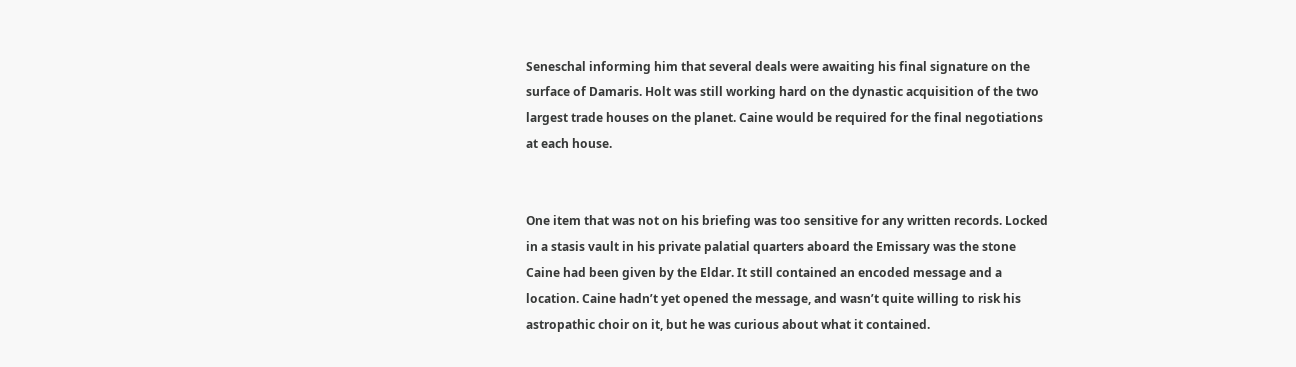Seneschal informing him that several deals were awaiting his final signature on the surface of Damaris. Holt was still working hard on the dynastic acquisition of the two largest trade houses on the planet. Caine would be required for the final negotiations at each house.


One item that was not on his briefing was too sensitive for any written records. Locked in a stasis vault in his private palatial quarters aboard the Emissary was the stone Caine had been given by the Eldar. It still contained an encoded message and a location. Caine hadn’t yet opened the message, and wasn’t quite willing to risk his astropathic choir on it, but he was curious about what it contained.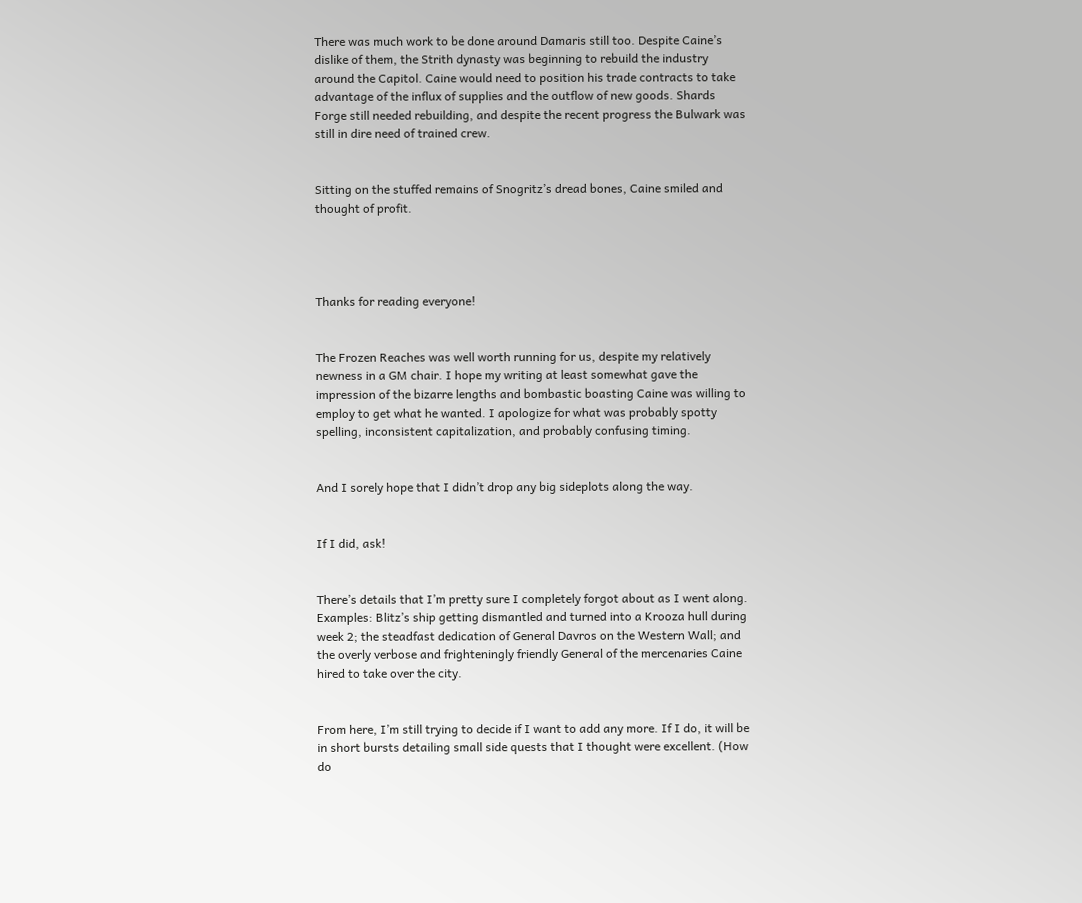There was much work to be done around Damaris still too. Despite Caine’s dislike of them, the Strith dynasty was beginning to rebuild the industry around the Capitol. Caine would need to position his trade contracts to take advantage of the influx of supplies and the outflow of new goods. Shards Forge still needed rebuilding, and despite the recent progress the Bulwark was still in dire need of trained crew.


Sitting on the stuffed remains of Snogritz’s dread bones, Caine smiled and thought of profit.




Thanks for reading everyone!


The Frozen Reaches was well worth running for us, despite my relatively newness in a GM chair. I hope my writing at least somewhat gave the impression of the bizarre lengths and bombastic boasting Caine was willing to employ to get what he wanted. I apologize for what was probably spotty spelling, inconsistent capitalization, and probably confusing timing.


And I sorely hope that I didn’t drop any big sideplots along the way.


If I did, ask!


There’s details that I’m pretty sure I completely forgot about as I went along. Examples: Blitz’s ship getting dismantled and turned into a Krooza hull during week 2; the steadfast dedication of General Davros on the Western Wall; and the overly verbose and frighteningly friendly General of the mercenaries Caine hired to take over the city.


From here, I’m still trying to decide if I want to add any more. If I do, it will be in short bursts detailing small side quests that I thought were excellent. (How do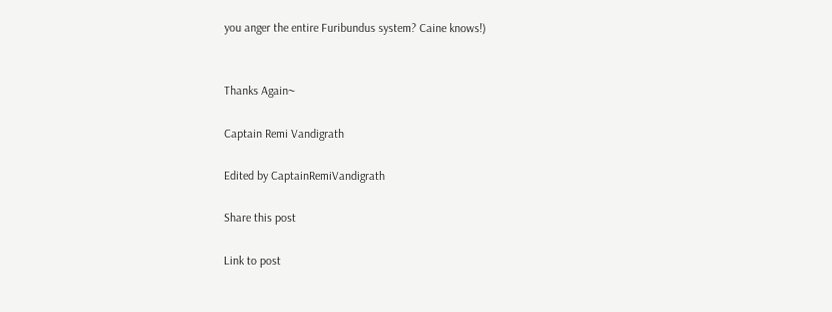you anger the entire Furibundus system? Caine knows!)


Thanks Again~

Captain Remi Vandigrath

Edited by CaptainRemiVandigrath

Share this post

Link to post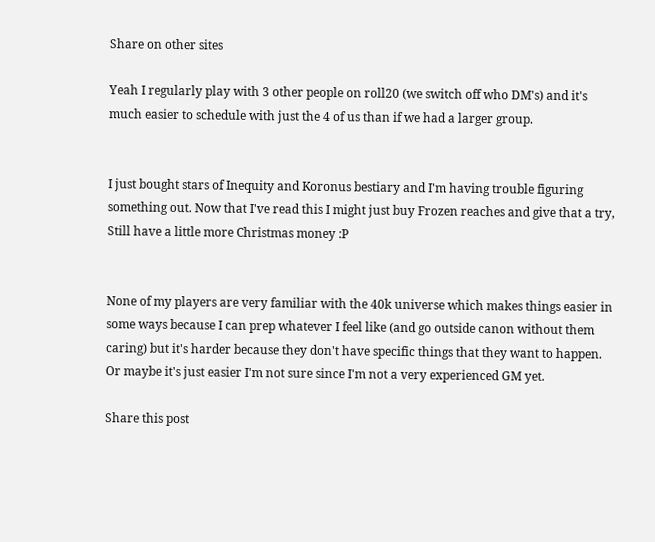Share on other sites

Yeah I regularly play with 3 other people on roll20 (we switch off who DM's) and it's much easier to schedule with just the 4 of us than if we had a larger group.


I just bought stars of Inequity and Koronus bestiary and I'm having trouble figuring something out. Now that I've read this I might just buy Frozen reaches and give that a try, Still have a little more Christmas money :P


None of my players are very familiar with the 40k universe which makes things easier in some ways because I can prep whatever I feel like (and go outside canon without them caring) but it's harder because they don't have specific things that they want to happen. Or maybe it's just easier I'm not sure since I'm not a very experienced GM yet.

Share this post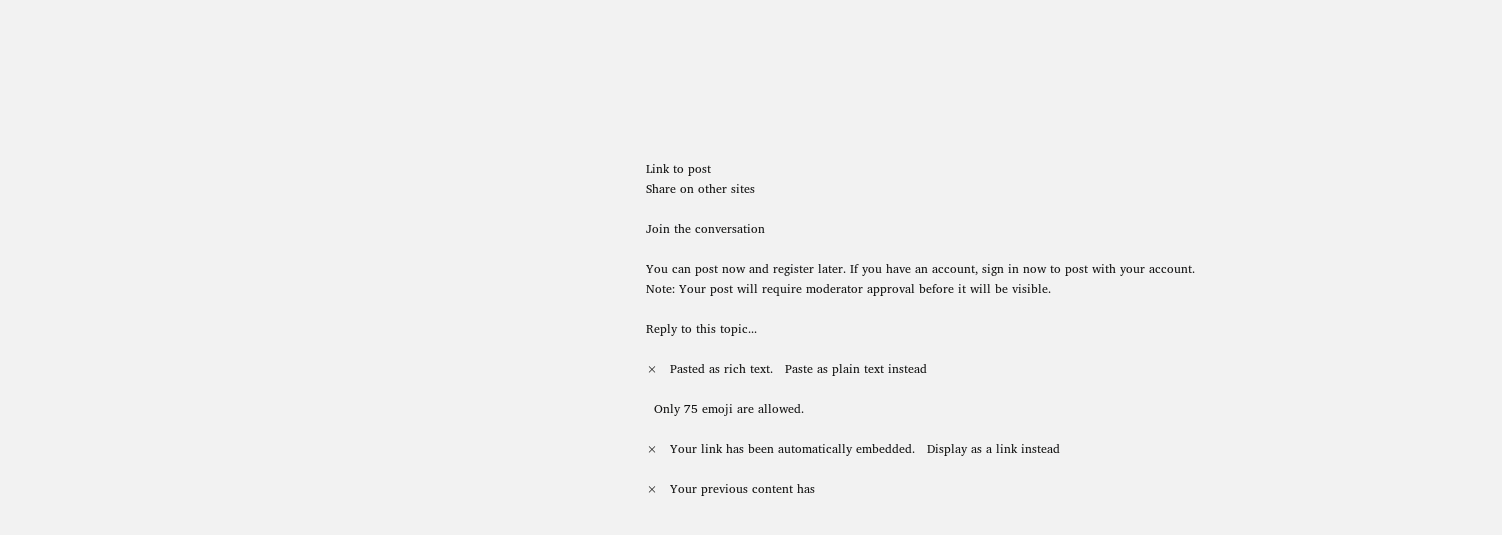Link to post
Share on other sites

Join the conversation

You can post now and register later. If you have an account, sign in now to post with your account.
Note: Your post will require moderator approval before it will be visible.

Reply to this topic...

×   Pasted as rich text.   Paste as plain text instead

  Only 75 emoji are allowed.

×   Your link has been automatically embedded.   Display as a link instead

×   Your previous content has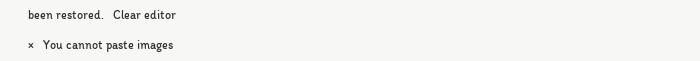been restored.   Clear editor

×   You cannot paste images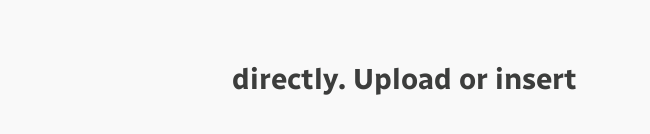directly. Upload or insert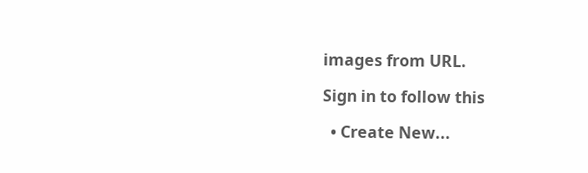images from URL.

Sign in to follow this

  • Create New...